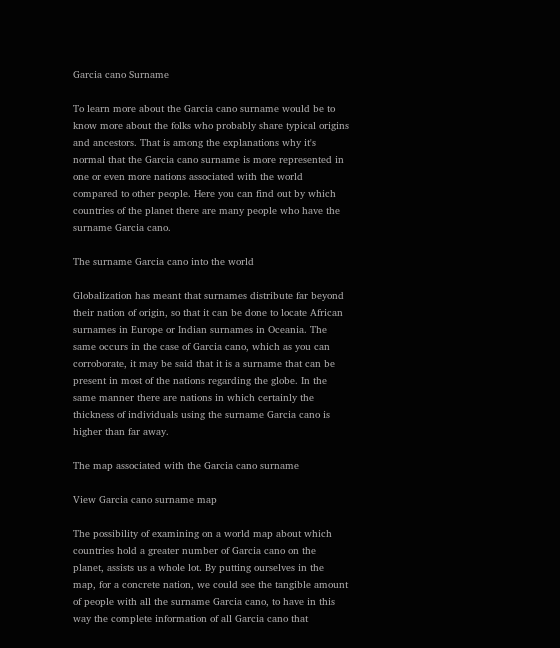Garcia cano Surname

To learn more about the Garcia cano surname would be to know more about the folks who probably share typical origins and ancestors. That is among the explanations why it's normal that the Garcia cano surname is more represented in one or even more nations associated with the world compared to other people. Here you can find out by which countries of the planet there are many people who have the surname Garcia cano.

The surname Garcia cano into the world

Globalization has meant that surnames distribute far beyond their nation of origin, so that it can be done to locate African surnames in Europe or Indian surnames in Oceania. The same occurs in the case of Garcia cano, which as you can corroborate, it may be said that it is a surname that can be present in most of the nations regarding the globe. In the same manner there are nations in which certainly the thickness of individuals using the surname Garcia cano is higher than far away.

The map associated with the Garcia cano surname

View Garcia cano surname map

The possibility of examining on a world map about which countries hold a greater number of Garcia cano on the planet, assists us a whole lot. By putting ourselves in the map, for a concrete nation, we could see the tangible amount of people with all the surname Garcia cano, to have in this way the complete information of all Garcia cano that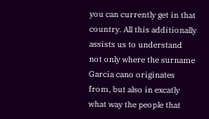you can currently get in that country. All this additionally assists us to understand not only where the surname Garcia cano originates from, but also in excatly what way the people that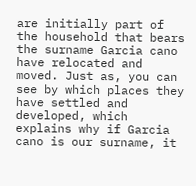are initially part of the household that bears the surname Garcia cano have relocated and moved. Just as, you can see by which places they have settled and developed, which explains why if Garcia cano is our surname, it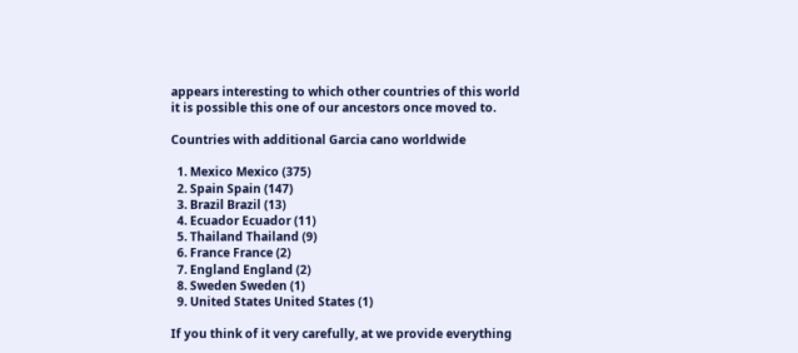appears interesting to which other countries of this world it is possible this one of our ancestors once moved to.

Countries with additional Garcia cano worldwide

  1. Mexico Mexico (375)
  2. Spain Spain (147)
  3. Brazil Brazil (13)
  4. Ecuador Ecuador (11)
  5. Thailand Thailand (9)
  6. France France (2)
  7. England England (2)
  8. Sweden Sweden (1)
  9. United States United States (1)

If you think of it very carefully, at we provide everything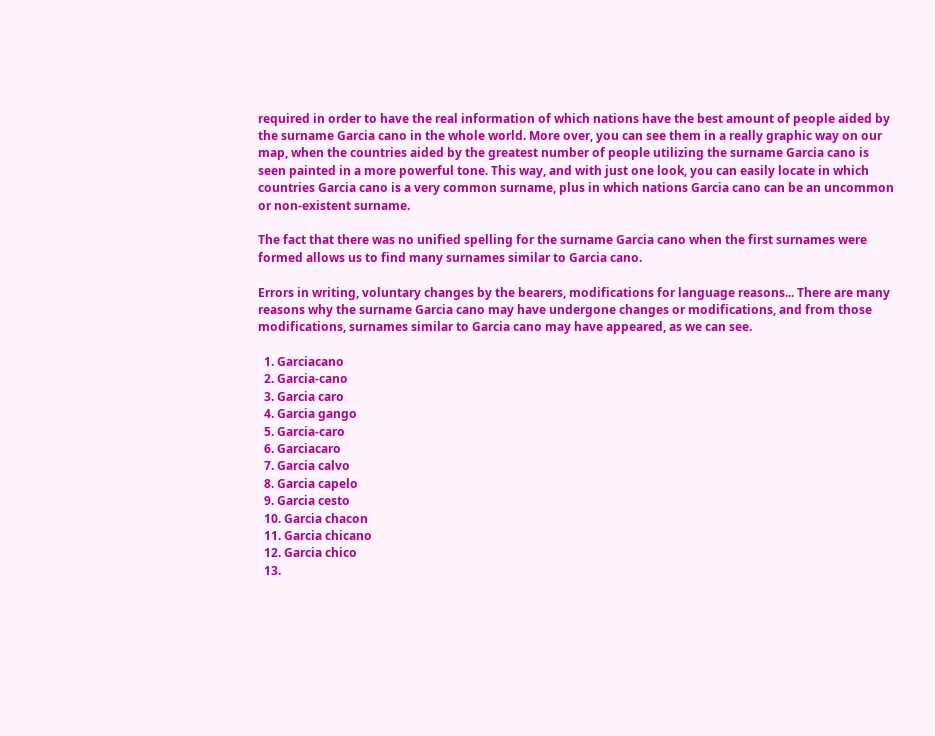required in order to have the real information of which nations have the best amount of people aided by the surname Garcia cano in the whole world. More over, you can see them in a really graphic way on our map, when the countries aided by the greatest number of people utilizing the surname Garcia cano is seen painted in a more powerful tone. This way, and with just one look, you can easily locate in which countries Garcia cano is a very common surname, plus in which nations Garcia cano can be an uncommon or non-existent surname.

The fact that there was no unified spelling for the surname Garcia cano when the first surnames were formed allows us to find many surnames similar to Garcia cano.

Errors in writing, voluntary changes by the bearers, modifications for language reasons... There are many reasons why the surname Garcia cano may have undergone changes or modifications, and from those modifications, surnames similar to Garcia cano may have appeared, as we can see.

  1. Garciacano
  2. Garcia-cano
  3. Garcia caro
  4. Garcia gango
  5. Garcia-caro
  6. Garciacaro
  7. Garcia calvo
  8. Garcia capelo
  9. Garcia cesto
  10. Garcia chacon
  11. Garcia chicano
  12. Garcia chico
  13.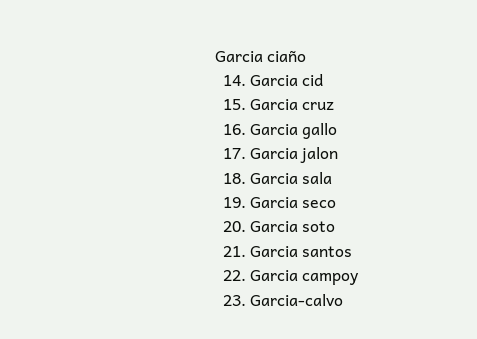Garcia ciaño
  14. Garcia cid
  15. Garcia cruz
  16. Garcia gallo
  17. Garcia jalon
  18. Garcia sala
  19. Garcia seco
  20. Garcia soto
  21. Garcia santos
  22. Garcia campoy
  23. Garcia-calvo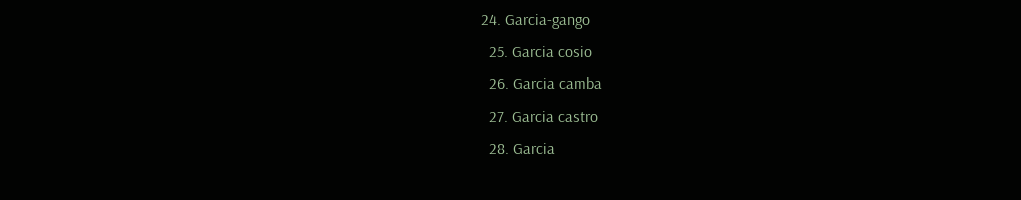24. Garcia-gango
  25. Garcia cosio
  26. Garcia camba
  27. Garcia castro
  28. Garcia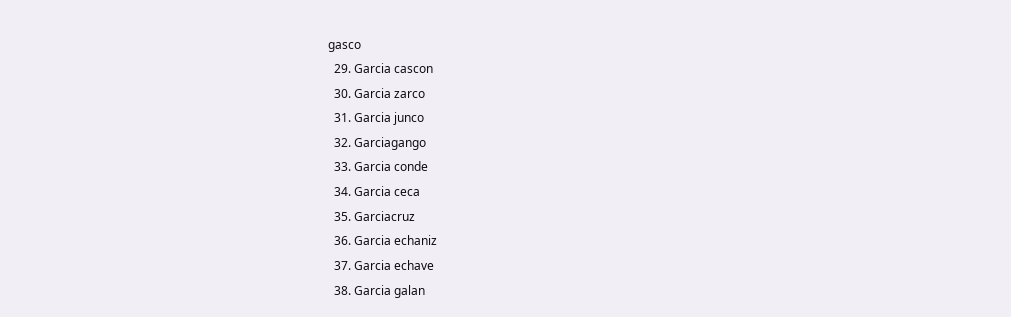gasco
  29. Garcia cascon
  30. Garcia zarco
  31. Garcia junco
  32. Garciagango
  33. Garcia conde
  34. Garcia ceca
  35. Garciacruz
  36. Garcia echaniz
  37. Garcia echave
  38. Garcia galan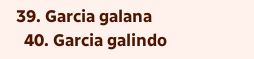39. Garcia galana
  40. Garcia galindo